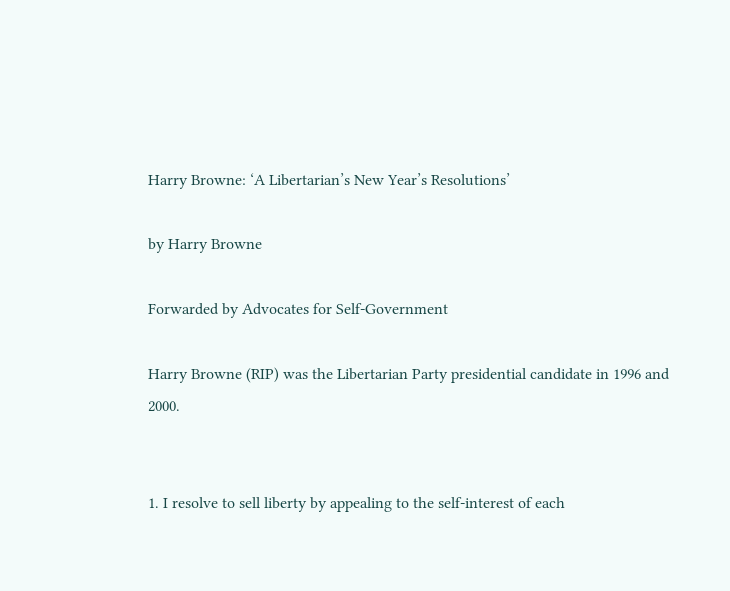Harry Browne: ‘A Libertarian’s New Year’s Resolutions’

by Harry Browne

Forwarded by Advocates for Self-Government

Harry Browne (RIP) was the Libertarian Party presidential candidate in 1996 and 2000.


1. I resolve to sell liberty by appealing to the self-interest of each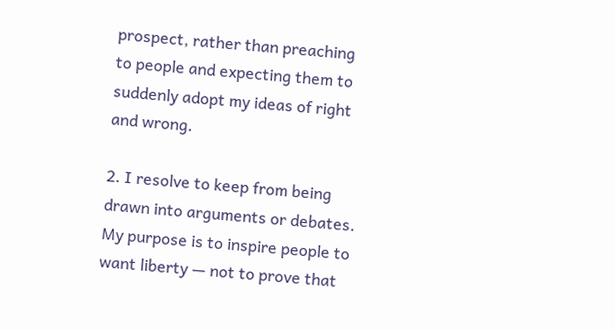prospect, rather than preaching to people and expecting them to suddenly adopt my ideas of right and wrong.

2. I resolve to keep from being drawn into arguments or debates. My purpose is to inspire people to want liberty — not to prove that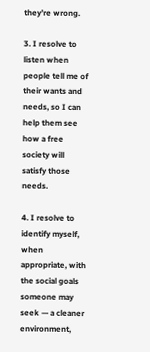they’re wrong.

3. I resolve to listen when people tell me of their wants and needs, so I can help them see how a free society will satisfy those needs.

4. I resolve to identify myself, when appropriate, with the social goals someone may seek — a cleaner environment,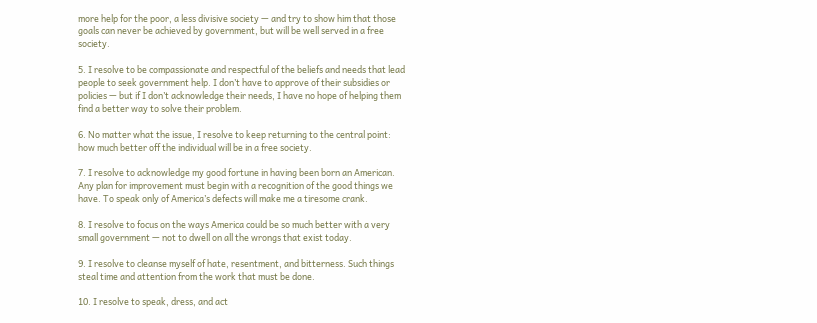more help for the poor, a less divisive society — and try to show him that those goals can never be achieved by government, but will be well served in a free society.

5. I resolve to be compassionate and respectful of the beliefs and needs that lead people to seek government help. I don’t have to approve of their subsidies or policies — but if I don’t acknowledge their needs, I have no hope of helping them find a better way to solve their problem.

6. No matter what the issue, I resolve to keep returning to the central point: how much better off the individual will be in a free society.

7. I resolve to acknowledge my good fortune in having been born an American. Any plan for improvement must begin with a recognition of the good things we have. To speak only of America’s defects will make me a tiresome crank.

8. I resolve to focus on the ways America could be so much better with a very small government — not to dwell on all the wrongs that exist today.

9. I resolve to cleanse myself of hate, resentment, and bitterness. Such things steal time and attention from the work that must be done.

10. I resolve to speak, dress, and act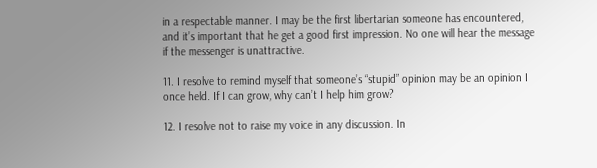in a respectable manner. I may be the first libertarian someone has encountered, and it’s important that he get a good first impression. No one will hear the message if the messenger is unattractive.

11. I resolve to remind myself that someone’s “stupid” opinion may be an opinion I once held. If I can grow, why can’t I help him grow?

12. I resolve not to raise my voice in any discussion. In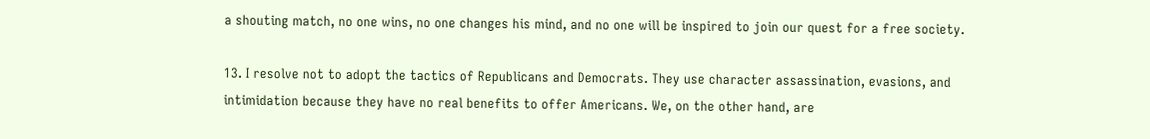a shouting match, no one wins, no one changes his mind, and no one will be inspired to join our quest for a free society.

13. I resolve not to adopt the tactics of Republicans and Democrats. They use character assassination, evasions, and intimidation because they have no real benefits to offer Americans. We, on the other hand, are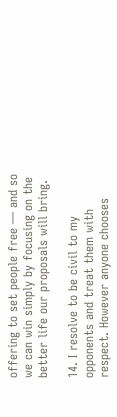offering to set people free — and so we can win simply by focusing on the better life our proposals will bring.

14. I resolve to be civil to my opponents and treat them with respect. However anyone chooses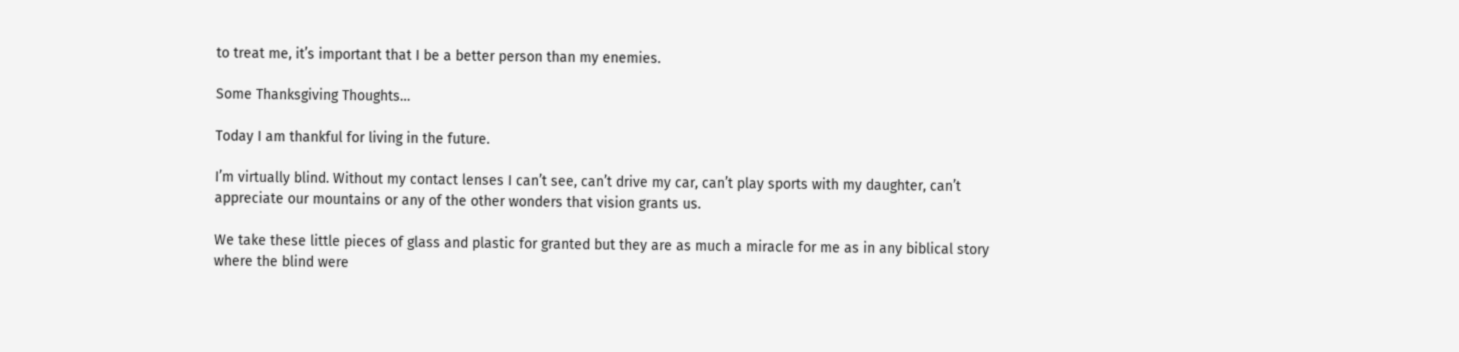to treat me, it’s important that I be a better person than my enemies.

Some Thanksgiving Thoughts…

Today I am thankful for living in the future.

I’m virtually blind. Without my contact lenses I can’t see, can’t drive my car, can’t play sports with my daughter, can’t appreciate our mountains or any of the other wonders that vision grants us.

We take these little pieces of glass and plastic for granted but they are as much a miracle for me as in any biblical story where the blind were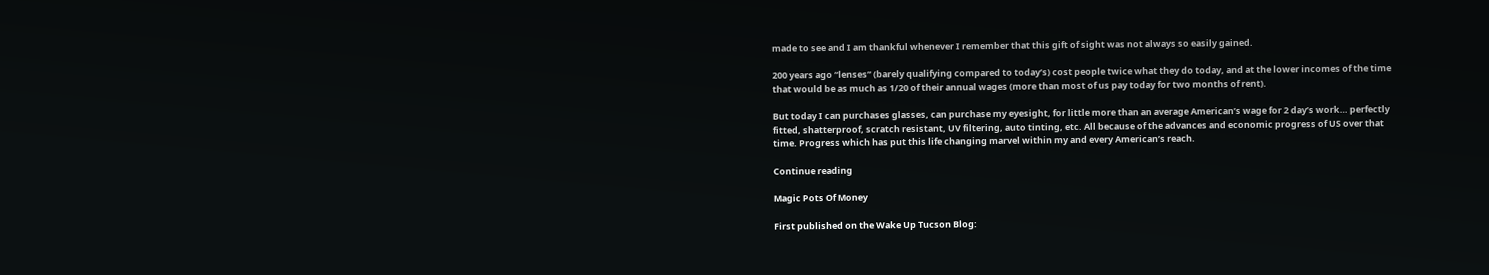made to see and I am thankful whenever I remember that this gift of sight was not always so easily gained.

200 years ago “lenses” (barely qualifying compared to today’s) cost people twice what they do today, and at the lower incomes of the time that would be as much as 1/20 of their annual wages (more than most of us pay today for two months of rent).

But today I can purchases glasses, can purchase my eyesight, for little more than an average American’s wage for 2 day’s work… perfectly fitted, shatterproof, scratch resistant, UV filtering, auto tinting, etc. All because of the advances and economic progress of US over that time. Progress which has put this life changing marvel within my and every American’s reach.

Continue reading

Magic Pots Of Money

First published on the Wake Up Tucson Blog: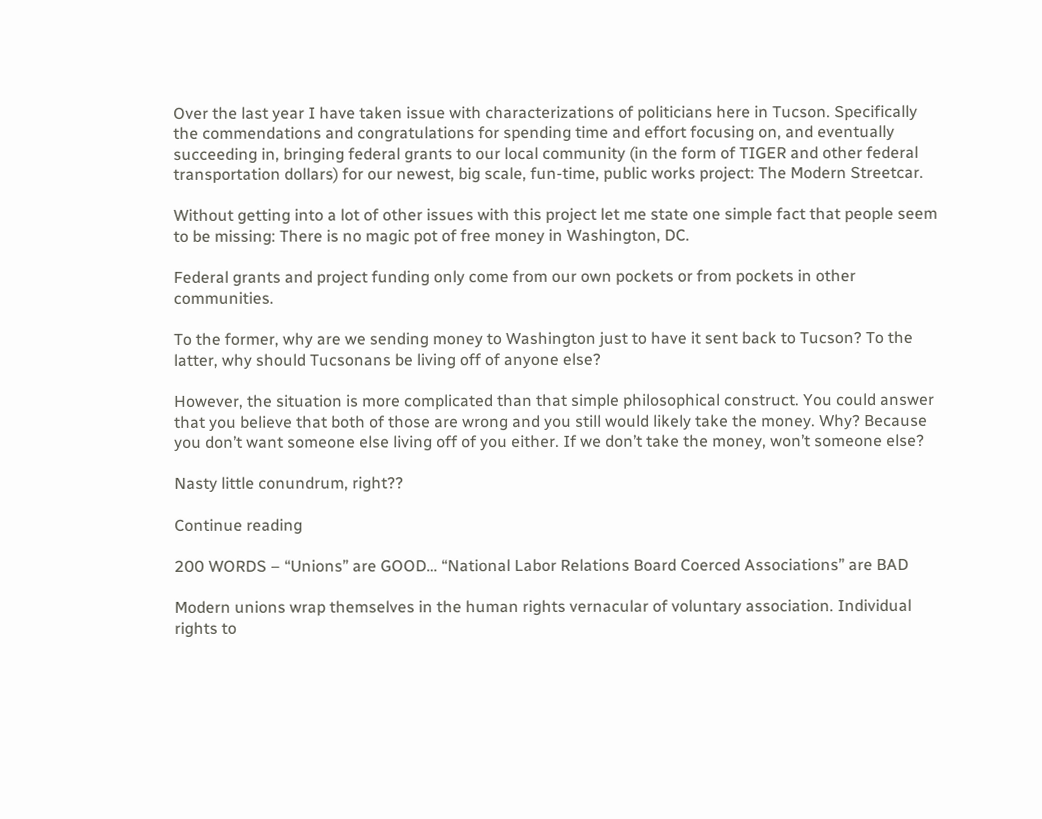Over the last year I have taken issue with characterizations of politicians here in Tucson. Specifically the commendations and congratulations for spending time and effort focusing on, and eventually succeeding in, bringing federal grants to our local community (in the form of TIGER and other federal transportation dollars) for our newest, big scale, fun-time, public works project: The Modern Streetcar.

Without getting into a lot of other issues with this project let me state one simple fact that people seem to be missing: There is no magic pot of free money in Washington, DC.

Federal grants and project funding only come from our own pockets or from pockets in other communities.

To the former, why are we sending money to Washington just to have it sent back to Tucson? To the latter, why should Tucsonans be living off of anyone else?

However, the situation is more complicated than that simple philosophical construct. You could answer that you believe that both of those are wrong and you still would likely take the money. Why? Because you don’t want someone else living off of you either. If we don’t take the money, won’t someone else?

Nasty little conundrum, right??

Continue reading

200 WORDS – “Unions” are GOOD… “National Labor Relations Board Coerced Associations” are BAD

Modern unions wrap themselves in the human rights vernacular of voluntary association. Individual rights to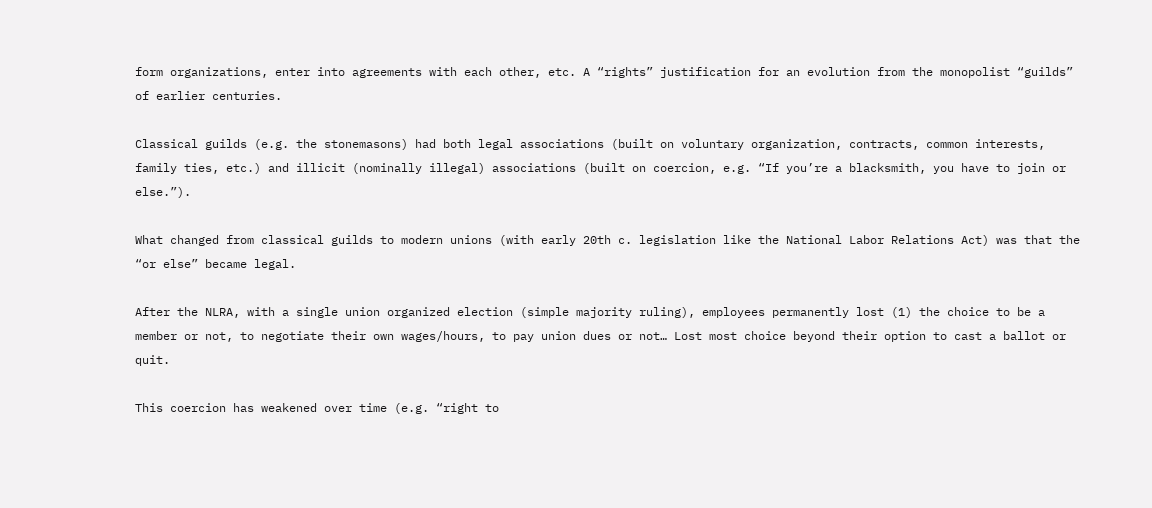form organizations, enter into agreements with each other, etc. A “rights” justification for an evolution from the monopolist “guilds” of earlier centuries.

Classical guilds (e.g. the stonemasons) had both legal associations (built on voluntary organization, contracts, common interests, family ties, etc.) and illicit (nominally illegal) associations (built on coercion, e.g. “If you’re a blacksmith, you have to join or else.”).

What changed from classical guilds to modern unions (with early 20th c. legislation like the National Labor Relations Act) was that the “or else” became legal.

After the NLRA, with a single union organized election (simple majority ruling), employees permanently lost (1) the choice to be a member or not, to negotiate their own wages/hours, to pay union dues or not… Lost most choice beyond their option to cast a ballot or quit.

This coercion has weakened over time (e.g. “right to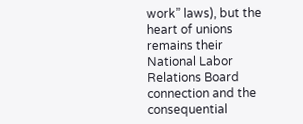work” laws), but the heart of unions remains their National Labor Relations Board connection and the consequential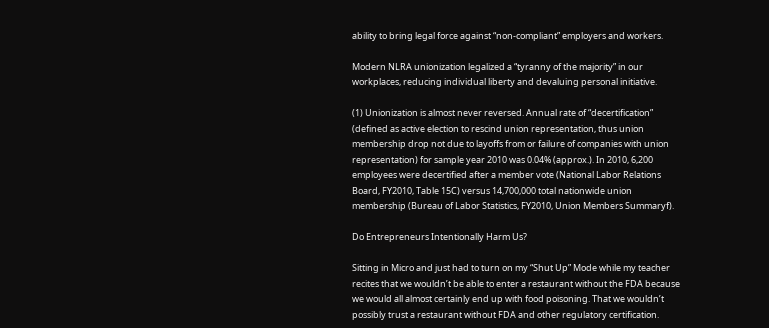ability to bring legal force against “non-compliant” employers and workers.

Modern NLRA unionization legalized a “tyranny of the majority” in our workplaces, reducing individual liberty and devaluing personal initiative.

(1) Unionization is almost never reversed. Annual rate of “decertification” (defined as active election to rescind union representation, thus union membership drop not due to layoffs from or failure of companies with union representation) for sample year 2010 was 0.04% (approx.). In 2010, 6,200 employees were decertified after a member vote (National Labor Relations Board, FY2010, Table 15C) versus 14,700,000 total nationwide union membership (Bureau of Labor Statistics, FY2010, Union Members Summaryf).

Do Entrepreneurs Intentionally Harm Us?

Sitting in Micro and just had to turn on my “Shut Up” Mode while my teacher recites that we wouldn’t be able to enter a restaurant without the FDA because we would all almost certainly end up with food poisoning. That we wouldn’t possibly trust a restaurant without FDA and other regulatory certification.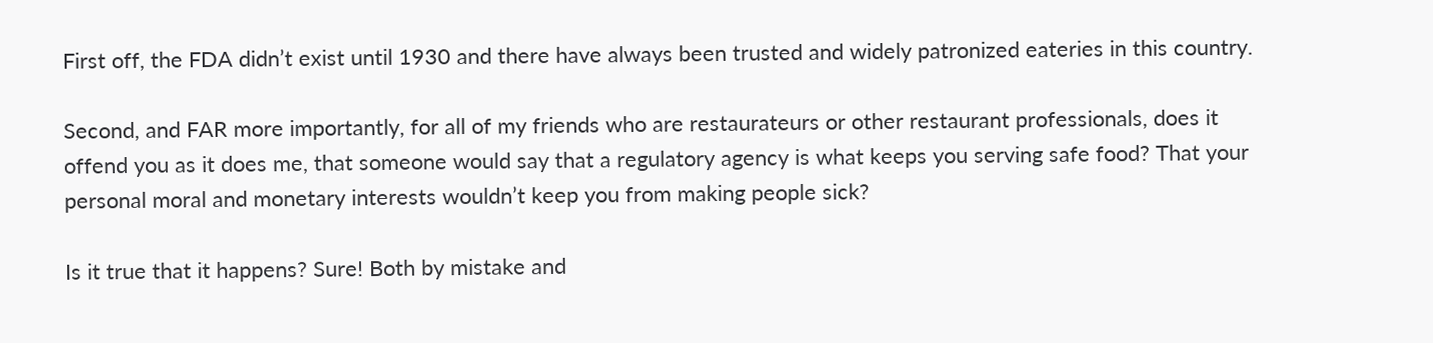First off, the FDA didn’t exist until 1930 and there have always been trusted and widely patronized eateries in this country.

Second, and FAR more importantly, for all of my friends who are restaurateurs or other restaurant professionals, does it offend you as it does me, that someone would say that a regulatory agency is what keeps you serving safe food? That your personal moral and monetary interests wouldn’t keep you from making people sick?

Is it true that it happens? Sure! Both by mistake and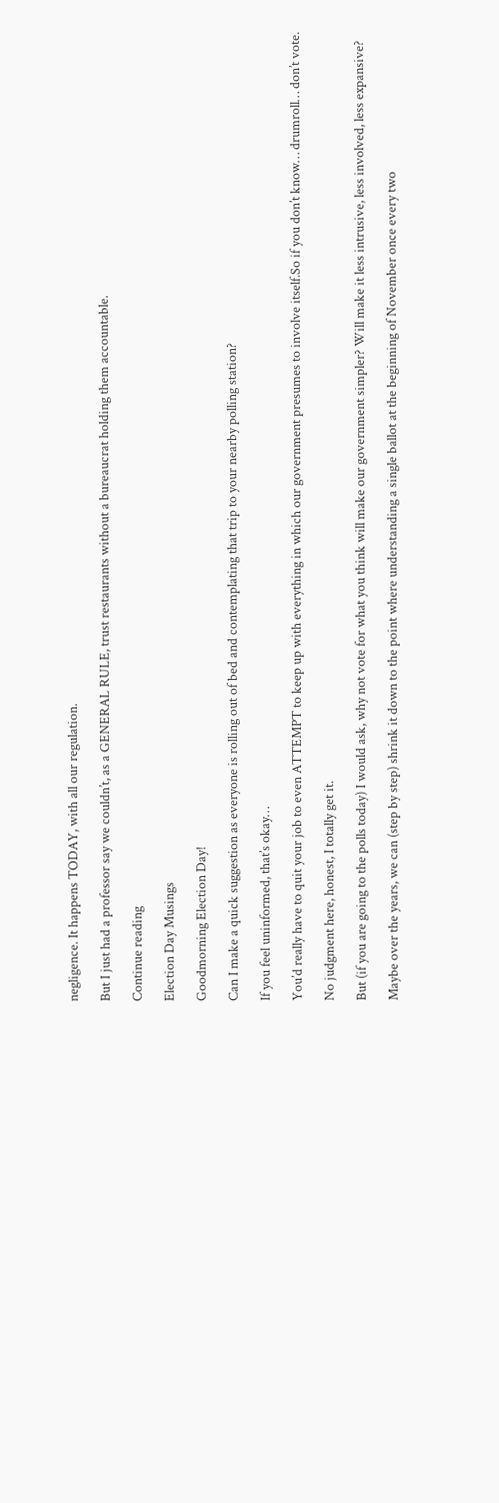negligence. It happens TODAY, with all our regulation.

But I just had a professor say we couldn’t, as a GENERAL RULE, trust restaurants without a bureaucrat holding them accountable.

Continue reading

Election Day Musings

Goodmorning Election Day!

Can I make a quick suggestion as everyone is rolling out of bed and contemplating that trip to your nearby polling station?

If you feel uninformed, that’s okay…

You’d really have to quit your job to even ATTEMPT to keep up with everything in which our government presumes to involve itself.So if you don’t know… drumroll… don’t vote.

No judgment here, honest, I totally get it.

But (if you are going to the polls today) I would ask, why not vote for what you think will make our government simpler? Will make it less intrusive, less involved, less expansive?

Maybe over the years, we can (step by step) shrink it down to the point where understanding a single ballot at the beginning of November once every two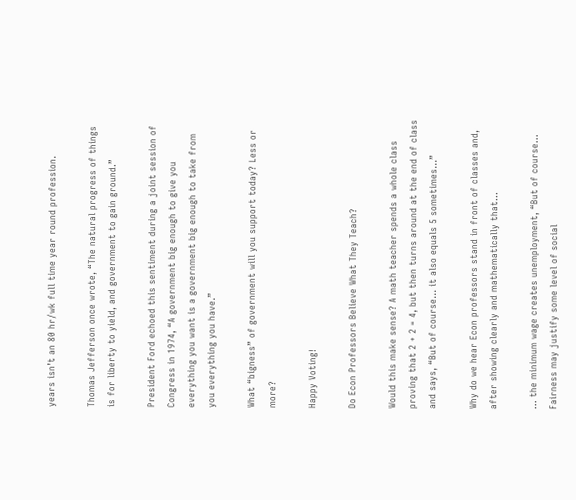years isn’t an 80 hr/wk full time year round profession.

Thomas Jefferson once wrote, “The natural progress of things is for liberty to yield, and government to gain ground.”

President Ford echoed this sentiment during a joint session of Congress in 1974, “A government big enough to give you everything you want is a government big enough to take from you everything you have.”

What “bigness” of government will you support today? Less or more?

Happy Voting!

Do Econ Professors Believe What They Teach?

Would this make sense? A math teacher spends a whole class proving that 2 + 2 = 4, but then turns around at the end of class and says, “But of course… it also equals 5 sometimes…”

Why do we hear Econ professors stand in front of classes and, after showing clearly and mathematically that…

… the minimum wage creates unemployment, “But of course… Fairness may justify some level of social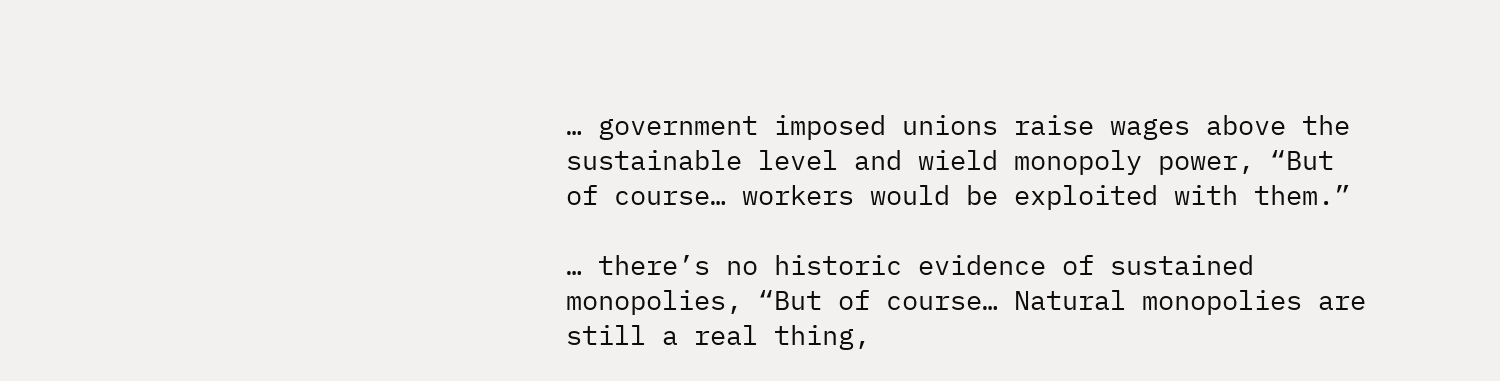… government imposed unions raise wages above the sustainable level and wield monopoly power, “But of course… workers would be exploited with them.”

… there’s no historic evidence of sustained monopolies, “But of course… Natural monopolies are still a real thing,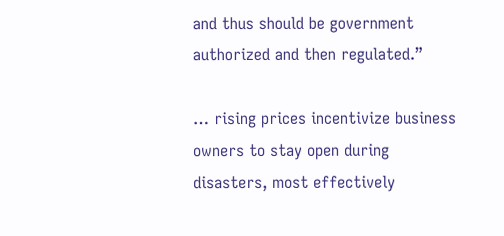and thus should be government authorized and then regulated.”

… rising prices incentivize business owners to stay open during disasters, most effectively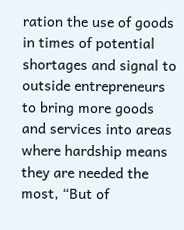ration the use of goods in times of potential shortages and signal to outside entrepreneurs to bring more goods and services into areas where hardship means they are needed the most, “But of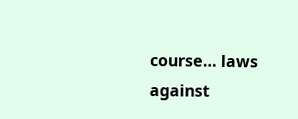course… laws against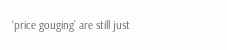‘price gouging’ are still just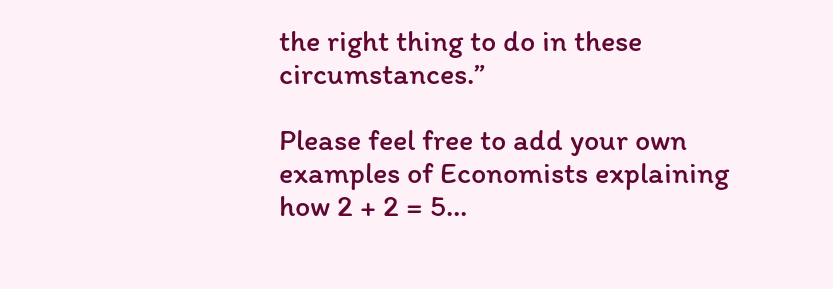the right thing to do in these circumstances.”

Please feel free to add your own examples of Economists explaining how 2 + 2 = 5…